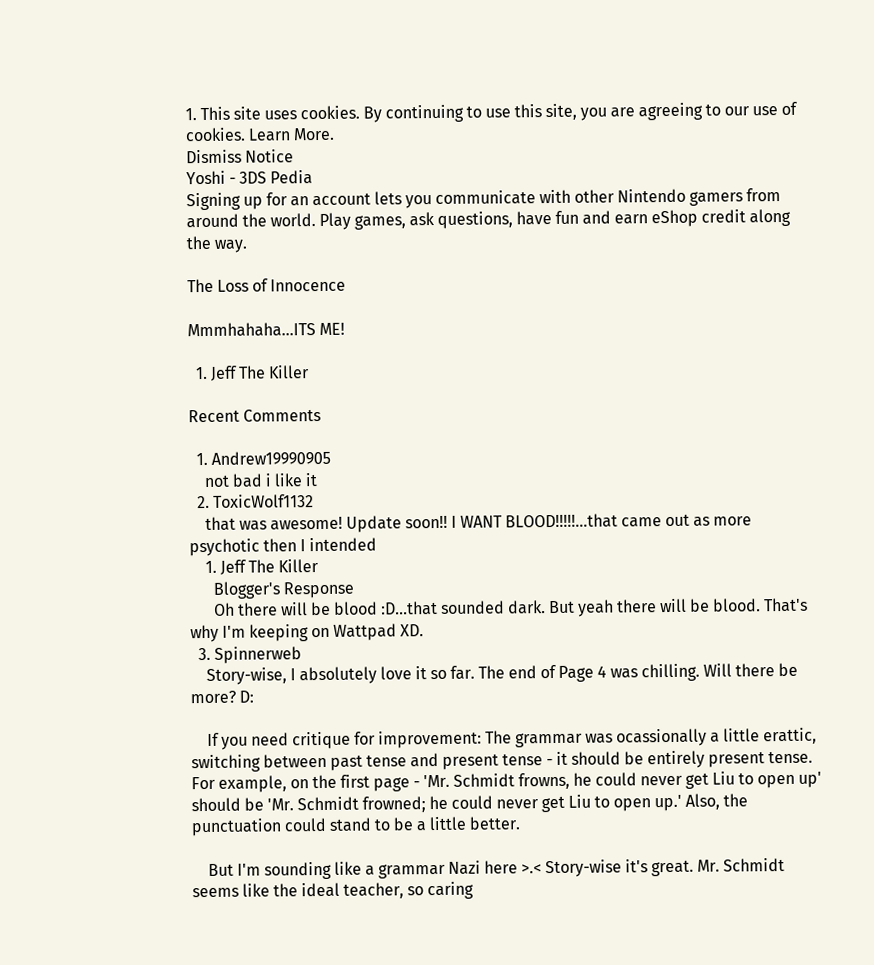1. This site uses cookies. By continuing to use this site, you are agreeing to our use of cookies. Learn More.
Dismiss Notice
Yoshi - 3DS Pedia
Signing up for an account lets you communicate with other Nintendo gamers from around the world. Play games, ask questions, have fun and earn eShop credit along the way.

The Loss of Innocence

Mmmhahaha...ITS ME!

  1. Jeff The Killer

Recent Comments

  1. Andrew19990905
    not bad i like it
  2. ToxicWolf1132
    that was awesome! Update soon!! I WANT BLOOD!!!!!...that came out as more psychotic then I intended
    1. Jeff The Killer
      Blogger's Response
      Oh there will be blood :D...that sounded dark. But yeah there will be blood. That's why I'm keeping on Wattpad XD.
  3. Spinnerweb
    Story-wise, I absolutely love it so far. The end of Page 4 was chilling. Will there be more? D:

    If you need critique for improvement: The grammar was ocassionally a little erattic, switching between past tense and present tense - it should be entirely present tense. For example, on the first page - 'Mr. Schmidt frowns, he could never get Liu to open up' should be 'Mr. Schmidt frowned; he could never get Liu to open up.' Also, the punctuation could stand to be a little better.

    But I'm sounding like a grammar Nazi here >.< Story-wise it's great. Mr. Schmidt seems like the ideal teacher, so caring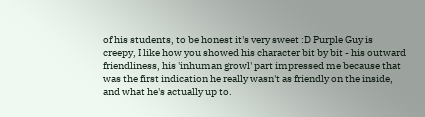of his students, to be honest it's very sweet :D Purple Guy is creepy, I like how you showed his character bit by bit - his outward friendliness, his 'inhuman growl' part impressed me because that was the first indication he really wasn't as friendly on the inside, and what he's actually up to.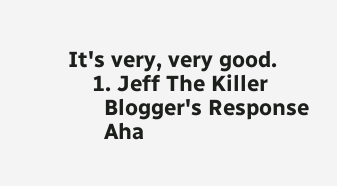It's very, very good.
    1. Jeff The Killer
      Blogger's Response
      Aha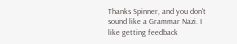Thanks Spinner, and you don't sound like a Grammar Nazi. I like getting feedback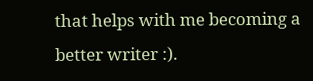that helps with me becoming a better writer :).